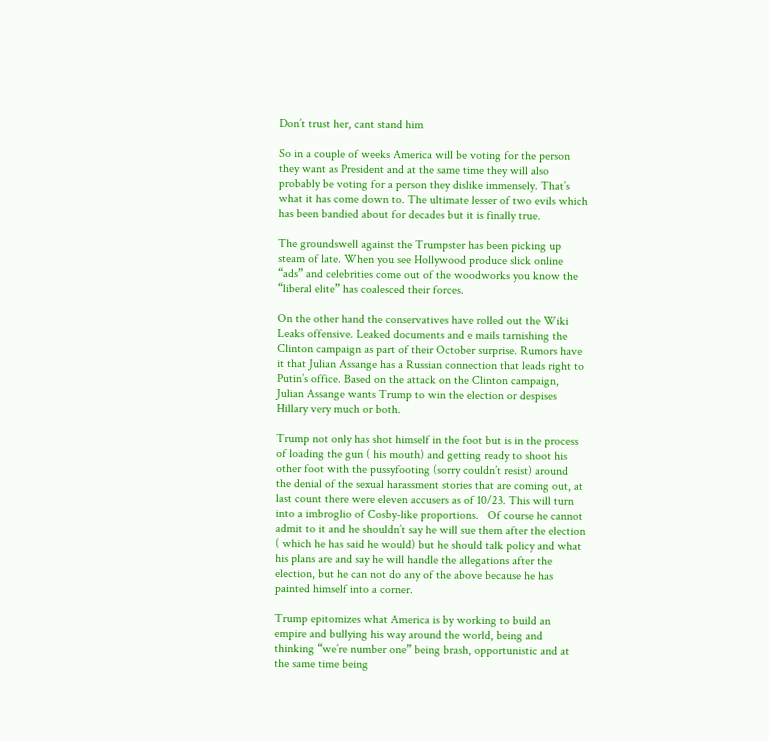Don’t trust her, cant stand him

So in a couple of weeks America will be voting for the person they want as President and at the same time they will also probably be voting for a person they dislike immensely. That’s what it has come down to. The ultimate lesser of two evils which has been bandied about for decades but it is finally true.

The groundswell against the Trumpster has been picking up steam of late. When you see Hollywood produce slick online “ads” and celebrities come out of the woodworks you know the “liberal elite” has coalesced their forces.

On the other hand the conservatives have rolled out the Wiki Leaks offensive. Leaked documents and e mails tarnishing the Clinton campaign as part of their October surprise. Rumors have it that Julian Assange has a Russian connection that leads right to Putin’s office. Based on the attack on the Clinton campaign, Julian Assange wants Trump to win the election or despises Hillary very much or both.

Trump not only has shot himself in the foot but is in the process of loading the gun ( his mouth) and getting ready to shoot his other foot with the pussyfooting (sorry couldn’t resist) around  the denial of the sexual harassment stories that are coming out, at last count there were eleven accusers as of 10/23. This will turn into a imbroglio of Cosby-like proportions.   Of course he cannot admit to it and he shouldn’t say he will sue them after the election ( which he has said he would) but he should talk policy and what his plans are and say he will handle the allegations after the election, but he can not do any of the above because he has painted himself into a corner.

Trump epitomizes what America is by working to build an empire and bullying his way around the world, being and thinking “we’re number one” being brash, opportunistic and at the same time being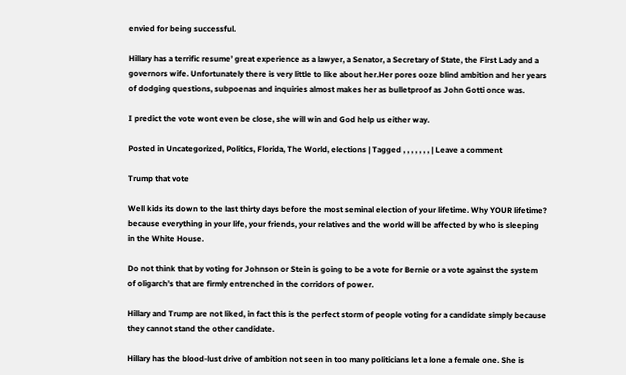envied for being successful.

Hillary has a terrific resume’ great experience as a lawyer, a Senator, a Secretary of State, the First Lady and a governors wife. Unfortunately there is very little to like about her.Her pores ooze blind ambition and her years of dodging questions, subpoenas and inquiries almost makes her as bulletproof as John Gotti once was.

I predict the vote wont even be close, she will win and God help us either way.

Posted in Uncategorized, Politics, Florida, The World, elections | Tagged , , , , , , , | Leave a comment

Trump that vote

Well kids its down to the last thirty days before the most seminal election of your lifetime. Why YOUR lifetime? because everything in your life, your friends, your relatives and the world will be affected by who is sleeping in the White House.

Do not think that by voting for Johnson or Stein is going to be a vote for Bernie or a vote against the system of oligarch’s that are firmly entrenched in the corridors of power.

Hillary and Trump are not liked, in fact this is the perfect storm of people voting for a candidate simply because they cannot stand the other candidate.

Hillary has the blood-lust drive of ambition not seen in too many politicians let a lone a female one. She is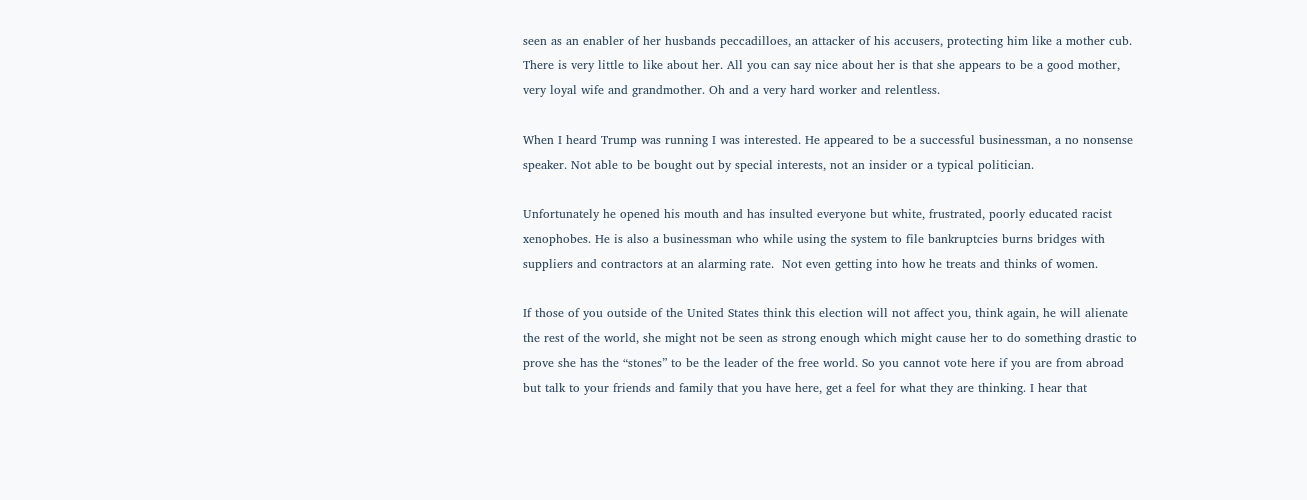seen as an enabler of her husbands peccadilloes, an attacker of his accusers, protecting him like a mother cub. There is very little to like about her. All you can say nice about her is that she appears to be a good mother, very loyal wife and grandmother. Oh and a very hard worker and relentless.

When I heard Trump was running I was interested. He appeared to be a successful businessman, a no nonsense speaker. Not able to be bought out by special interests, not an insider or a typical politician.

Unfortunately he opened his mouth and has insulted everyone but white, frustrated, poorly educated racist xenophobes. He is also a businessman who while using the system to file bankruptcies burns bridges with suppliers and contractors at an alarming rate.  Not even getting into how he treats and thinks of women.

If those of you outside of the United States think this election will not affect you, think again, he will alienate the rest of the world, she might not be seen as strong enough which might cause her to do something drastic to prove she has the “stones” to be the leader of the free world. So you cannot vote here if you are from abroad but talk to your friends and family that you have here, get a feel for what they are thinking. I hear that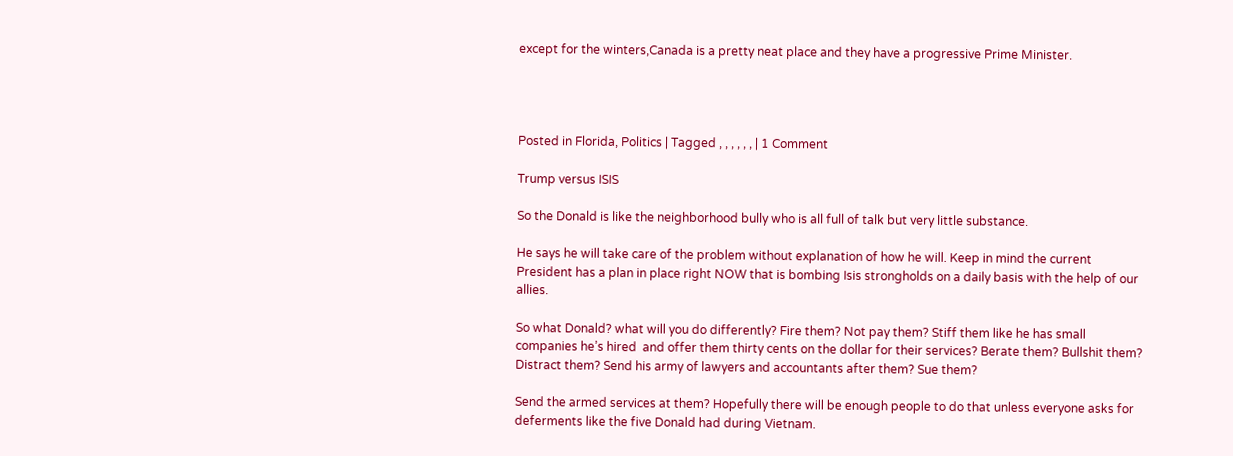except for the winters,Canada is a pretty neat place and they have a progressive Prime Minister.




Posted in Florida, Politics | Tagged , , , , , , | 1 Comment

Trump versus ISIS

So the Donald is like the neighborhood bully who is all full of talk but very little substance.

He says he will take care of the problem without explanation of how he will. Keep in mind the current President has a plan in place right NOW that is bombing Isis strongholds on a daily basis with the help of our allies.

So what Donald? what will you do differently? Fire them? Not pay them? Stiff them like he has small companies he’s hired  and offer them thirty cents on the dollar for their services? Berate them? Bullshit them? Distract them? Send his army of lawyers and accountants after them? Sue them?

Send the armed services at them? Hopefully there will be enough people to do that unless everyone asks for deferments like the five Donald had during Vietnam.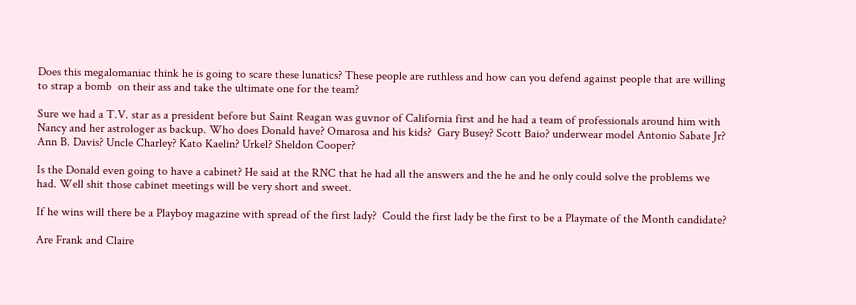Does this megalomaniac think he is going to scare these lunatics? These people are ruthless and how can you defend against people that are willing to strap a bomb  on their ass and take the ultimate one for the team?

Sure we had a T.V. star as a president before but Saint Reagan was guvnor of California first and he had a team of professionals around him with Nancy and her astrologer as backup. Who does Donald have? Omarosa and his kids?  Gary Busey? Scott Baio? underwear model Antonio Sabate Jr?  Ann B. Davis? Uncle Charley? Kato Kaelin? Urkel? Sheldon Cooper?

Is the Donald even going to have a cabinet? He said at the RNC that he had all the answers and the he and he only could solve the problems we had. Well shit those cabinet meetings will be very short and sweet.

If he wins will there be a Playboy magazine with spread of the first lady?  Could the first lady be the first to be a Playmate of the Month candidate?

Are Frank and Claire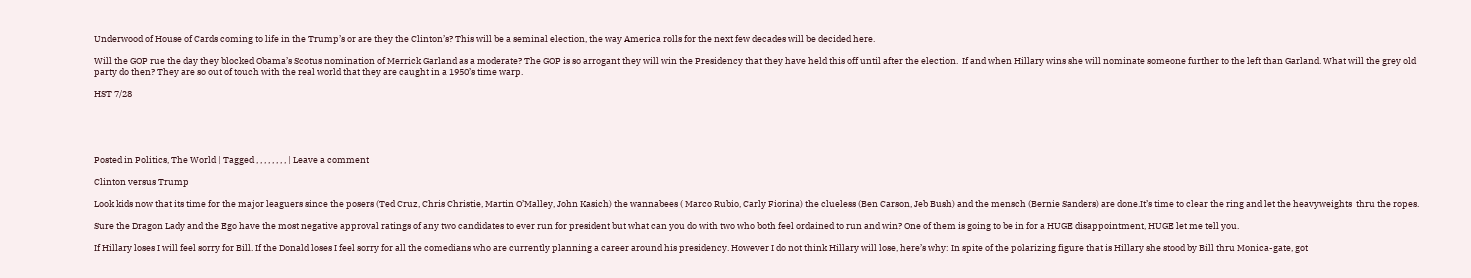Underwood of House of Cards coming to life in the Trump’s or are they the Clinton’s? This will be a seminal election, the way America rolls for the next few decades will be decided here.

Will the GOP rue the day they blocked Obama’s Scotus nomination of Merrick Garland as a moderate? The GOP is so arrogant they will win the Presidency that they have held this off until after the election.  If and when Hillary wins she will nominate someone further to the left than Garland. What will the grey old party do then? They are so out of touch with the real world that they are caught in a 1950’s time warp.

HST 7/28





Posted in Politics, The World | Tagged , , , , , , , , | Leave a comment

Clinton versus Trump

Look kids now that its time for the major leaguers since the posers (Ted Cruz, Chris Christie, Martin O’Malley, John Kasich) the wannabees ( Marco Rubio, Carly Fiorina) the clueless (Ben Carson, Jeb Bush) and the mensch (Bernie Sanders) are done.It’s time to clear the ring and let the heavyweights  thru the ropes.

Sure the Dragon Lady and the Ego have the most negative approval ratings of any two candidates to ever run for president but what can you do with two who both feel ordained to run and win? One of them is going to be in for a HUGE disappointment, HUGE let me tell you.

If Hillary loses I will feel sorry for Bill. If the Donald loses I feel sorry for all the comedians who are currently planning a career around his presidency. However I do not think Hillary will lose, here’s why: In spite of the polarizing figure that is Hillary she stood by Bill thru Monica-gate, got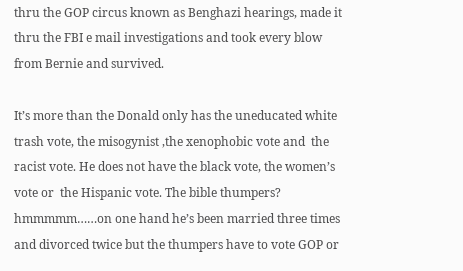thru the GOP circus known as Benghazi hearings, made it thru the FBI e mail investigations and took every blow from Bernie and survived.

It’s more than the Donald only has the uneducated white trash vote, the misogynist ,the xenophobic vote and  the racist vote. He does not have the black vote, the women’s vote or  the Hispanic vote. The bible thumpers? hmmmmm……on one hand he’s been married three times and divorced twice but the thumpers have to vote GOP or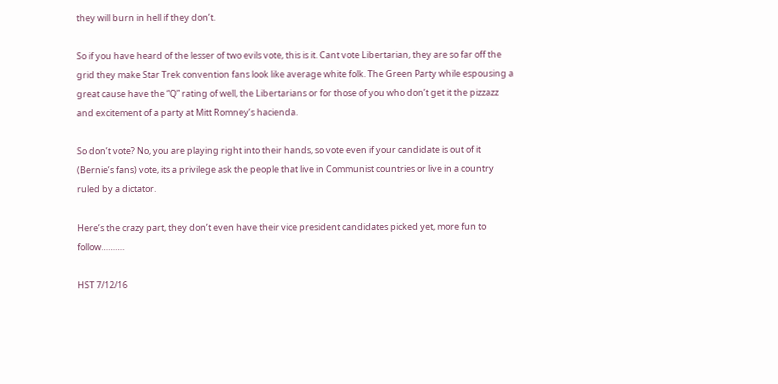they will burn in hell if they don’t.

So if you have heard of the lesser of two evils vote, this is it. Cant vote Libertarian, they are so far off the grid they make Star Trek convention fans look like average white folk. The Green Party while espousing a great cause have the “Q” rating of well, the Libertarians or for those of you who don’t get it the pizzazz and excitement of a party at Mitt Romney’s hacienda.

So don’t vote? No, you are playing right into their hands, so vote even if your candidate is out of it (Bernie’s fans) vote, its a privilege ask the people that live in Communist countries or live in a country ruled by a dictator.

Here’s the crazy part, they don’t even have their vice president candidates picked yet, more fun to follow……….

HST 7/12/16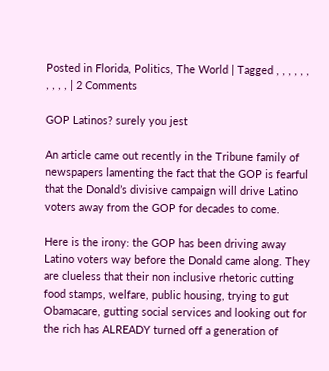Posted in Florida, Politics, The World | Tagged , , , , , , , , , , | 2 Comments

GOP Latinos? surely you jest

An article came out recently in the Tribune family of newspapers lamenting the fact that the GOP is fearful that the Donald’s divisive campaign will drive Latino voters away from the GOP for decades to come.

Here is the irony: the GOP has been driving away Latino voters way before the Donald came along. They are clueless that their non inclusive rhetoric cutting food stamps, welfare, public housing, trying to gut Obamacare, gutting social services and looking out for the rich has ALREADY turned off a generation of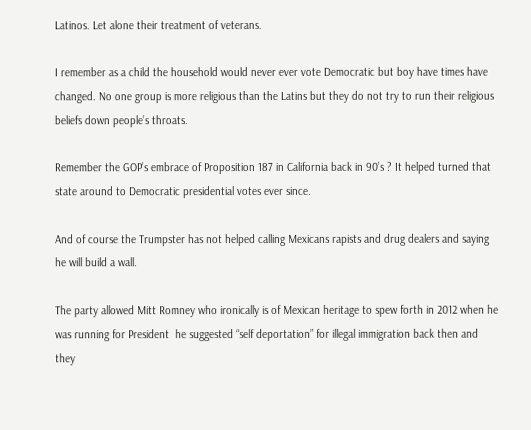Latinos. Let alone their treatment of veterans.

I remember as a child the household would never ever vote Democratic but boy have times have changed. No one group is more religious than the Latins but they do not try to run their religious beliefs down people’s throats.

Remember the GOP’s embrace of Proposition 187 in California back in 90’s ? It helped turned that state around to Democratic presidential votes ever since.

And of course the Trumpster has not helped calling Mexicans rapists and drug dealers and saying he will build a wall.

The party allowed Mitt Romney who ironically is of Mexican heritage to spew forth in 2012 when he was running for President  he suggested “self deportation” for illegal immigration back then and they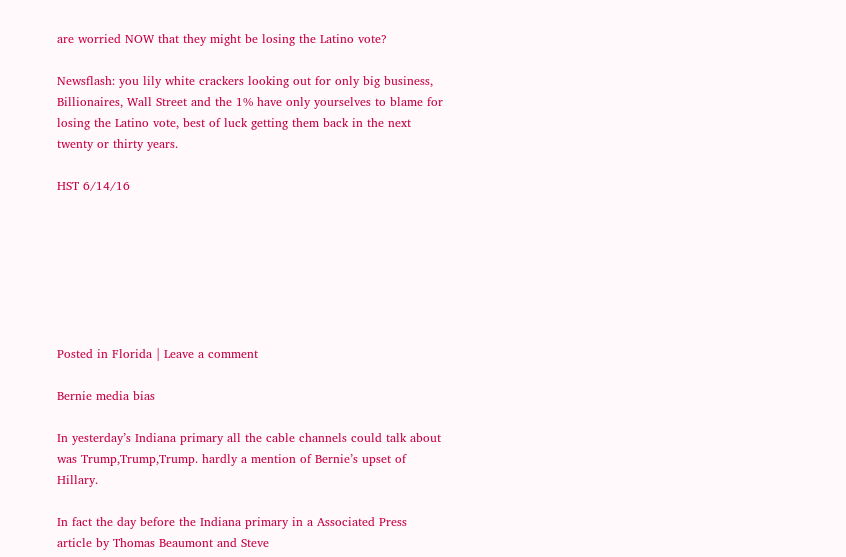are worried NOW that they might be losing the Latino vote?

Newsflash: you lily white crackers looking out for only big business, Billionaires, Wall Street and the 1% have only yourselves to blame for losing the Latino vote, best of luck getting them back in the next twenty or thirty years.

HST 6/14/16







Posted in Florida | Leave a comment

Bernie media bias

In yesterday’s Indiana primary all the cable channels could talk about was Trump,Trump,Trump. hardly a mention of Bernie’s upset of Hillary.

In fact the day before the Indiana primary in a Associated Press article by Thomas Beaumont and Steve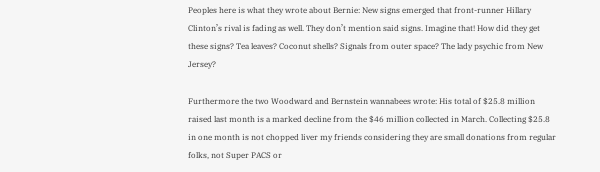Peoples here is what they wrote about Bernie: New signs emerged that front-runner Hillary Clinton’s rival is fading as well. They don’t mention said signs. Imagine that! How did they get these signs? Tea leaves? Coconut shells? Signals from outer space? The lady psychic from New Jersey?

Furthermore the two Woodward and Bernstein wannabees wrote: His total of $25.8 million raised last month is a marked decline from the $46 million collected in March. Collecting $25.8 in one month is not chopped liver my friends considering they are small donations from regular folks, not Super PACS or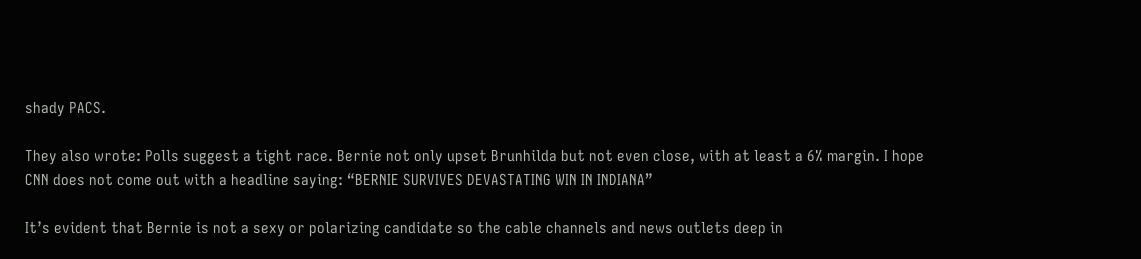shady PACS.

They also wrote: Polls suggest a tight race. Bernie not only upset Brunhilda but not even close, with at least a 6% margin. I hope CNN does not come out with a headline saying: “BERNIE SURVIVES DEVASTATING WIN IN INDIANA”

It’s evident that Bernie is not a sexy or polarizing candidate so the cable channels and news outlets deep in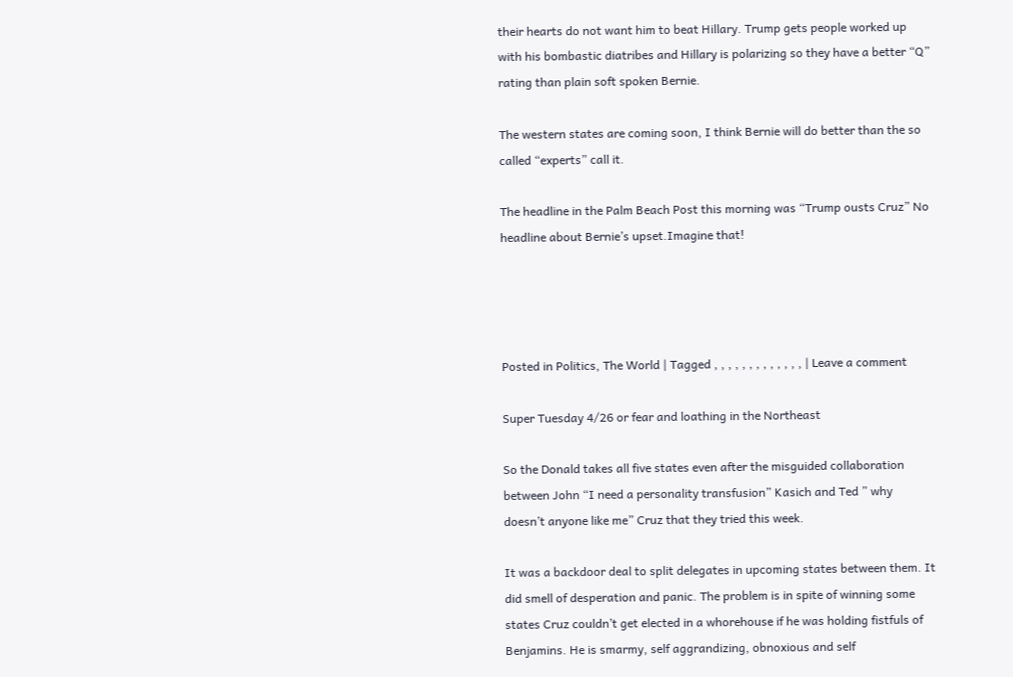their hearts do not want him to beat Hillary. Trump gets people worked up with his bombastic diatribes and Hillary is polarizing so they have a better “Q” rating than plain soft spoken Bernie.

The western states are coming soon, I think Bernie will do better than the so called “experts” call it.

The headline in the Palm Beach Post this morning was “Trump ousts Cruz” No headline about Bernie’s upset.Imagine that!




Posted in Politics, The World | Tagged , , , , , , , , , , , , , | Leave a comment

Super Tuesday 4/26 or fear and loathing in the Northeast

So the Donald takes all five states even after the misguided collaboration between John “I need a personality transfusion” Kasich and Ted ” why doesn’t anyone like me” Cruz that they tried this week.

It was a backdoor deal to split delegates in upcoming states between them. It did smell of desperation and panic. The problem is in spite of winning some states Cruz couldn’t get elected in a whorehouse if he was holding fistfuls of Benjamins. He is smarmy, self aggrandizing, obnoxious and self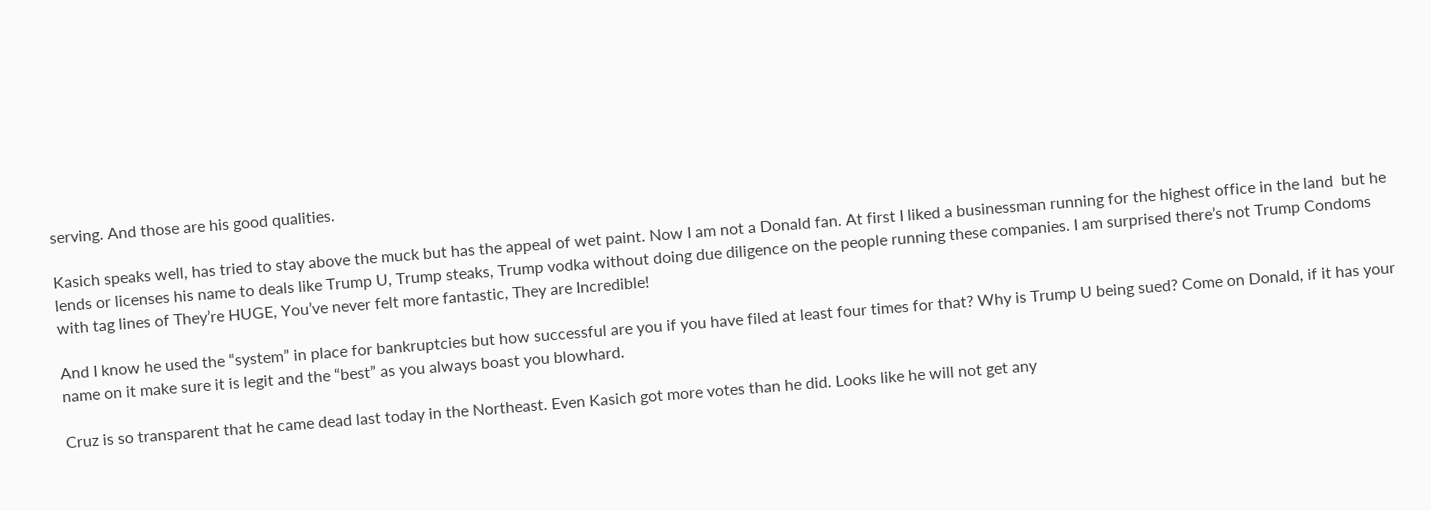serving. And those are his good qualities.

Kasich speaks well, has tried to stay above the muck but has the appeal of wet paint. Now I am not a Donald fan. At first I liked a businessman running for the highest office in the land  but he lends or licenses his name to deals like Trump U, Trump steaks, Trump vodka without doing due diligence on the people running these companies. I am surprised there’s not Trump Condoms with tag lines of They’re HUGE, You’ve never felt more fantastic, They are Incredible!

And I know he used the “system” in place for bankruptcies but how successful are you if you have filed at least four times for that? Why is Trump U being sued? Come on Donald, if it has your name on it make sure it is legit and the “best” as you always boast you blowhard.

Cruz is so transparent that he came dead last today in the Northeast. Even Kasich got more votes than he did. Looks like he will not get any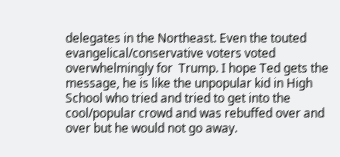delegates in the Northeast. Even the touted evangelical/conservative voters voted overwhelmingly for  Trump. I hope Ted gets the message, he is like the unpopular kid in High School who tried and tried to get into the cool/popular crowd and was rebuffed over and over but he would not go away.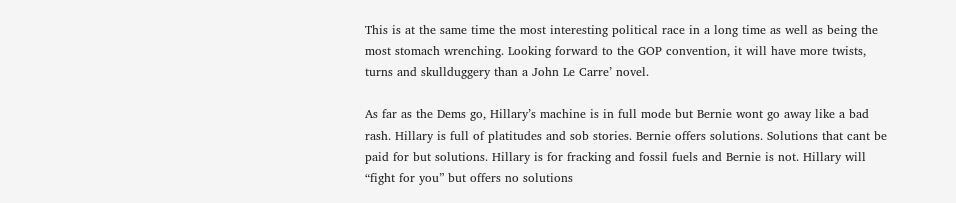This is at the same time the most interesting political race in a long time as well as being the most stomach wrenching. Looking forward to the GOP convention, it will have more twists, turns and skullduggery than a John Le Carre’ novel.

As far as the Dems go, Hillary’s machine is in full mode but Bernie wont go away like a bad rash. Hillary is full of platitudes and sob stories. Bernie offers solutions. Solutions that cant be paid for but solutions. Hillary is for fracking and fossil fuels and Bernie is not. Hillary will “fight for you” but offers no solutions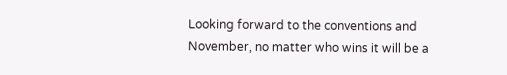Looking forward to the conventions and November, no matter who wins it will be a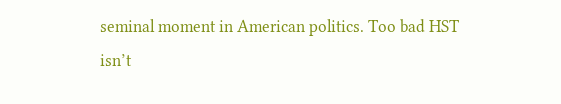seminal moment in American politics. Too bad HST isn’t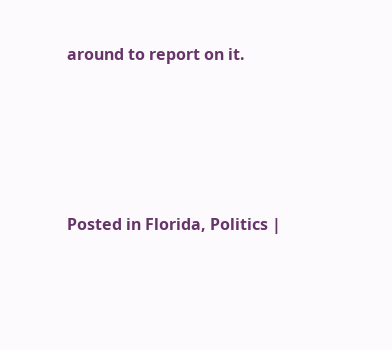around to report on it.






Posted in Florida, Politics |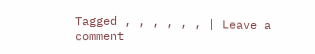Tagged , , , , , , | Leave a comment